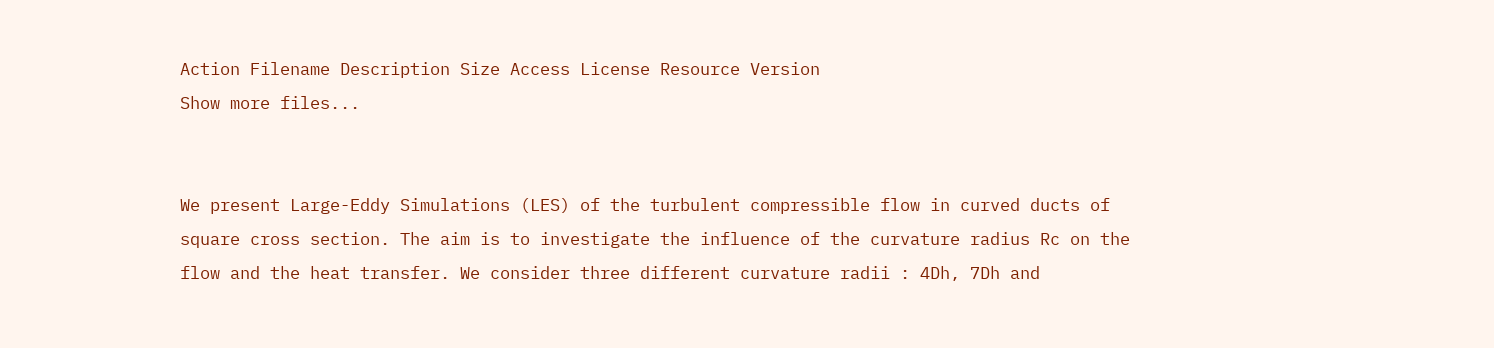Action Filename Description Size Access License Resource Version
Show more files...


We present Large-Eddy Simulations (LES) of the turbulent compressible flow in curved ducts of square cross section. The aim is to investigate the influence of the curvature radius Rc on the flow and the heat transfer. We consider three different curvature radii : 4Dh, 7Dh and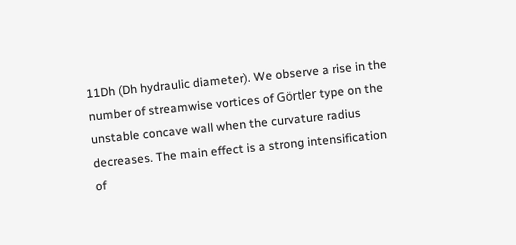11Dh (Dh hydraulic diameter). We observe a rise in the number of streamwise vortices of Görtler type on the unstable concave wall when the curvature radius decreases. The main effect is a strong intensification of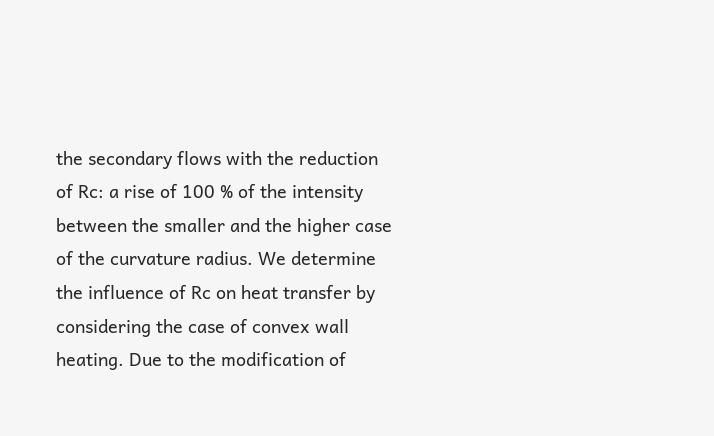the secondary flows with the reduction of Rc: a rise of 100 % of the intensity between the smaller and the higher case of the curvature radius. We determine the influence of Rc on heat transfer by considering the case of convex wall heating. Due to the modification of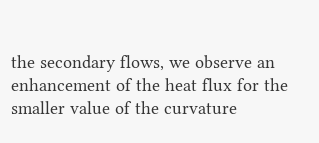the secondary flows, we observe an enhancement of the heat flux for the smaller value of the curvature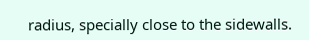radius, specially close to the sidewalls.